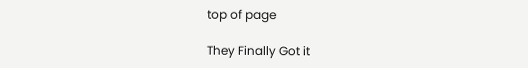top of page

They Finally Got it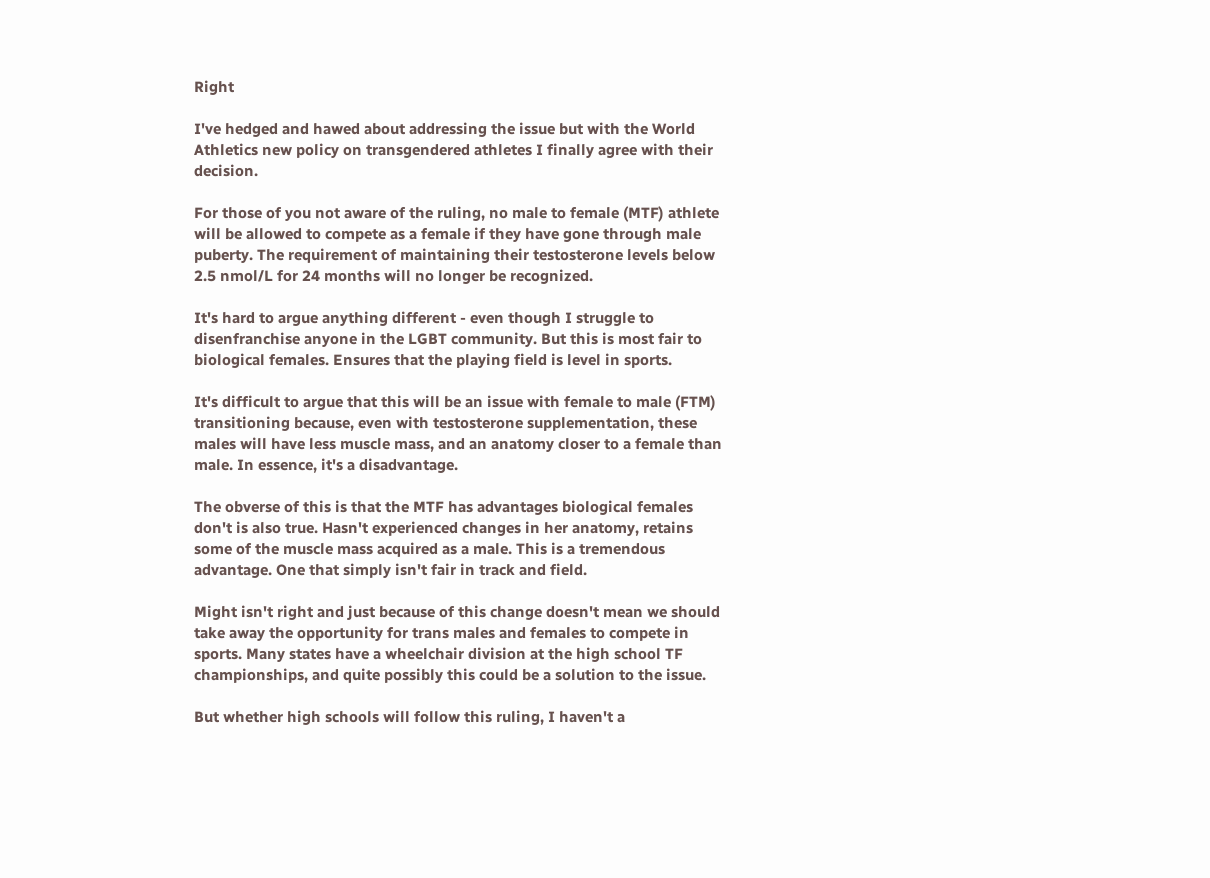Right

I've hedged and hawed about addressing the issue but with the World Athletics new policy on transgendered athletes I finally agree with their decision.

For those of you not aware of the ruling, no male to female (MTF) athlete will be allowed to compete as a female if they have gone through male puberty. The requirement of maintaining their testosterone levels below 2.5 nmol/L for 24 months will no longer be recognized.

It's hard to argue anything different - even though I struggle to disenfranchise anyone in the LGBT community. But this is most fair to biological females. Ensures that the playing field is level in sports.

It's difficult to argue that this will be an issue with female to male (FTM) transitioning because, even with testosterone supplementation, these males will have less muscle mass, and an anatomy closer to a female than male. In essence, it's a disadvantage.

The obverse of this is that the MTF has advantages biological females don't is also true. Hasn't experienced changes in her anatomy, retains some of the muscle mass acquired as a male. This is a tremendous advantage. One that simply isn't fair in track and field.

Might isn't right and just because of this change doesn't mean we should take away the opportunity for trans males and females to compete in sports. Many states have a wheelchair division at the high school TF championships, and quite possibly this could be a solution to the issue.

But whether high schools will follow this ruling, I haven't a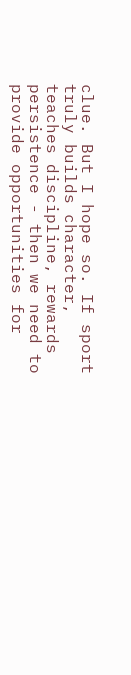clue. But I hope so. If sport truly builds character, teaches discipline, rewards persistence - then we need to provide opportunities for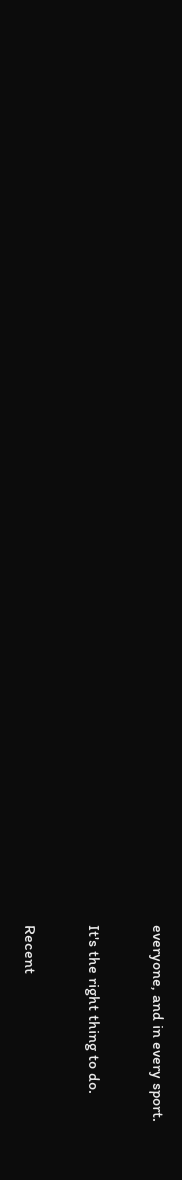everyone, and in every sport.

It's the right thing to do.

Recent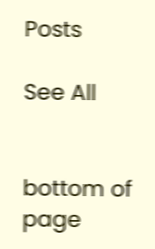Posts

See All


bottom of page